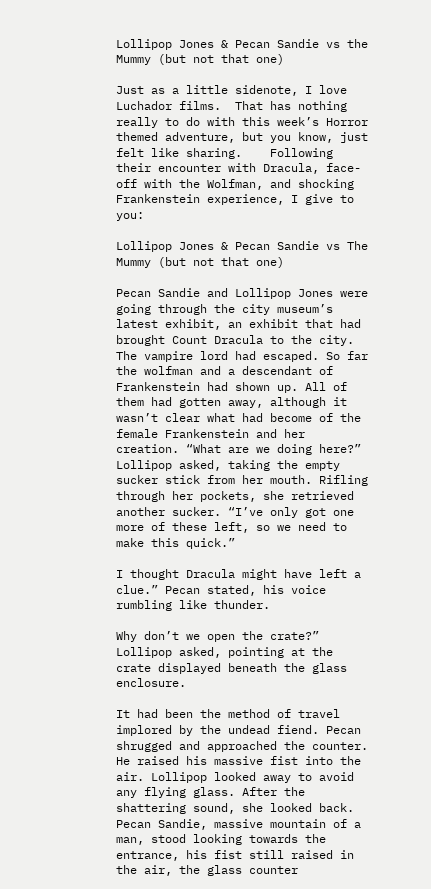Lollipop Jones & Pecan Sandie vs the Mummy (but not that one)

Just as a little sidenote, I love Luchador films.  That has nothing really to do with this week’s Horror themed adventure, but you know, just felt like sharing.    Following their encounter with Dracula, face-off with the Wolfman, and shocking Frankenstein experience, I give to you:

Lollipop Jones & Pecan Sandie vs The Mummy (but not that one)

Pecan Sandie and Lollipop Jones were going through the city museum’s latest exhibit, an exhibit that had brought Count Dracula to the city. The vampire lord had escaped. So far the wolfman and a descendant of Frankenstein had shown up. All of them had gotten away, although it wasn’t clear what had become of the female Frankenstein and her creation. “What are we doing here?” Lollipop asked, taking the empty sucker stick from her mouth. Rifling through her pockets, she retrieved another sucker. “I’ve only got one more of these left, so we need to make this quick.”

I thought Dracula might have left a clue.” Pecan stated, his voice rumbling like thunder.

Why don’t we open the crate?” Lollipop asked, pointing at the crate displayed beneath the glass enclosure.

It had been the method of travel implored by the undead fiend. Pecan shrugged and approached the counter. He raised his massive fist into the air. Lollipop looked away to avoid any flying glass. After the shattering sound, she looked back. Pecan Sandie, massive mountain of a man, stood looking towards the entrance, his fist still raised in the air, the glass counter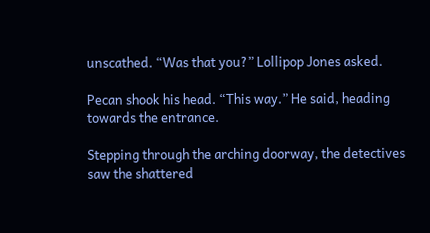unscathed. “Was that you?” Lollipop Jones asked.

Pecan shook his head. “This way.” He said, heading towards the entrance.

Stepping through the arching doorway, the detectives saw the shattered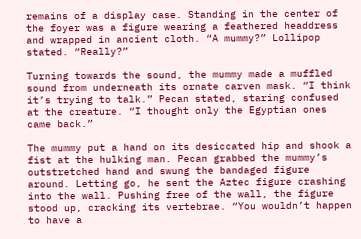remains of a display case. Standing in the center of the foyer was a figure wearing a feathered headdress and wrapped in ancient cloth. “A mummy?” Lollipop stated. “Really?”

Turning towards the sound, the mummy made a muffled sound from underneath its ornate carven mask. “I think it’s trying to talk.” Pecan stated, staring confused at the creature. “I thought only the Egyptian ones came back.”

The mummy put a hand on its desiccated hip and shook a fist at the hulking man. Pecan grabbed the mummy’s outstretched hand and swung the bandaged figure around. Letting go, he sent the Aztec figure crashing into the wall. Pushing free of the wall, the figure stood up, cracking its vertebrae. “You wouldn’t happen to have a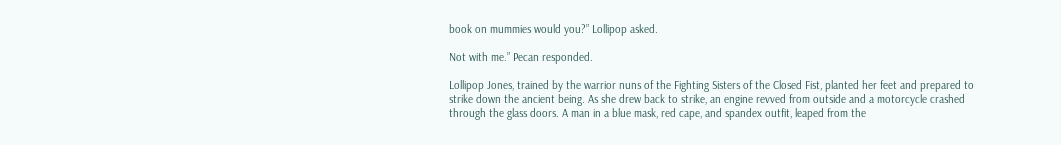book on mummies would you?” Lollipop asked.

Not with me.” Pecan responded.

Lollipop Jones, trained by the warrior nuns of the Fighting Sisters of the Closed Fist, planted her feet and prepared to strike down the ancient being. As she drew back to strike, an engine revved from outside and a motorcycle crashed through the glass doors. A man in a blue mask, red cape, and spandex outfit, leaped from the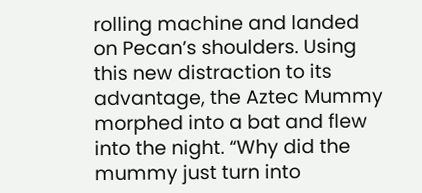rolling machine and landed on Pecan’s shoulders. Using this new distraction to its advantage, the Aztec Mummy morphed into a bat and flew into the night. “Why did the mummy just turn into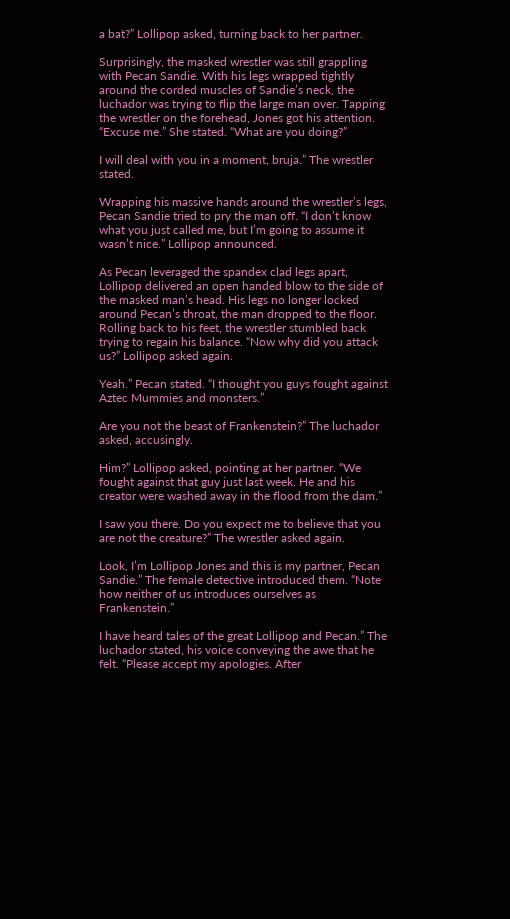a bat?” Lollipop asked, turning back to her partner.

Surprisingly, the masked wrestler was still grappling with Pecan Sandie. With his legs wrapped tightly around the corded muscles of Sandie’s neck, the luchador was trying to flip the large man over. Tapping the wrestler on the forehead, Jones got his attention. “Excuse me.” She stated. “What are you doing?”

I will deal with you in a moment, bruja.” The wrestler stated.

Wrapping his massive hands around the wrestler’s legs, Pecan Sandie tried to pry the man off. “I don’t know what you just called me, but I’m going to assume it wasn’t nice.” Lollipop announced.

As Pecan leveraged the spandex clad legs apart, Lollipop delivered an open handed blow to the side of the masked man’s head. His legs no longer locked around Pecan’s throat, the man dropped to the floor. Rolling back to his feet, the wrestler stumbled back trying to regain his balance. “Now why did you attack us?” Lollipop asked again.

Yeah.” Pecan stated. “I thought you guys fought against Aztec Mummies and monsters.”

Are you not the beast of Frankenstein?” The luchador asked, accusingly.

Him?” Lollipop asked, pointing at her partner. “We fought against that guy just last week. He and his creator were washed away in the flood from the dam.”

I saw you there. Do you expect me to believe that you are not the creature?” The wrestler asked again.

Look, I’m Lollipop Jones and this is my partner, Pecan Sandie.” The female detective introduced them. “Note how neither of us introduces ourselves as Frankenstein.”

I have heard tales of the great Lollipop and Pecan.” The luchador stated, his voice conveying the awe that he felt. “Please accept my apologies. After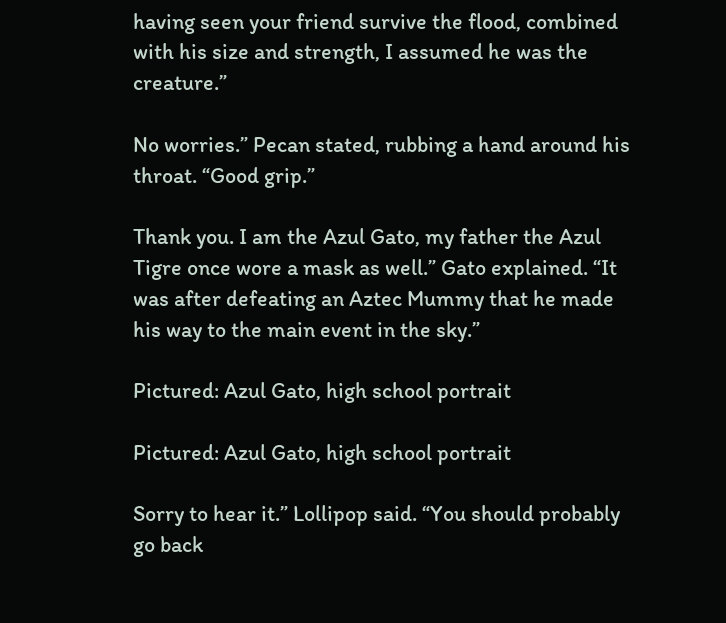having seen your friend survive the flood, combined with his size and strength, I assumed he was the creature.”

No worries.” Pecan stated, rubbing a hand around his throat. “Good grip.”

Thank you. I am the Azul Gato, my father the Azul Tigre once wore a mask as well.” Gato explained. “It was after defeating an Aztec Mummy that he made his way to the main event in the sky.”

Pictured: Azul Gato, high school portrait

Pictured: Azul Gato, high school portrait

Sorry to hear it.” Lollipop said. “You should probably go back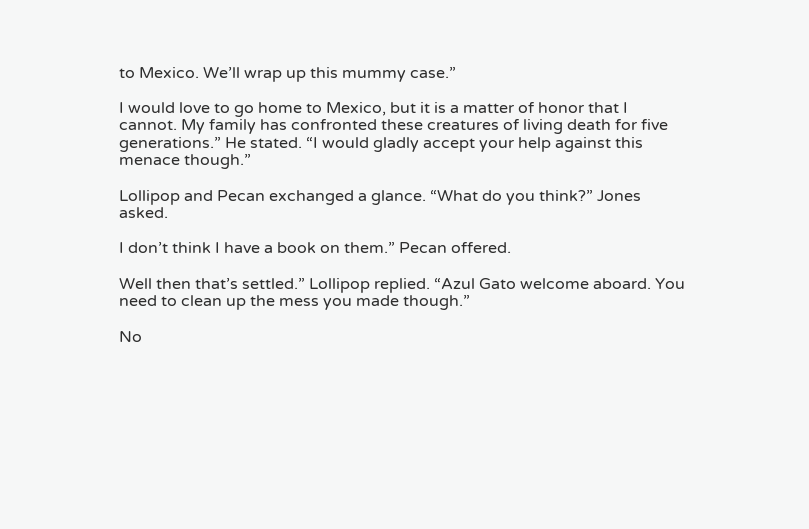to Mexico. We’ll wrap up this mummy case.”

I would love to go home to Mexico, but it is a matter of honor that I cannot. My family has confronted these creatures of living death for five generations.” He stated. “I would gladly accept your help against this menace though.”

Lollipop and Pecan exchanged a glance. “What do you think?” Jones asked.

I don’t think I have a book on them.” Pecan offered.

Well then that’s settled.” Lollipop replied. “Azul Gato welcome aboard. You need to clean up the mess you made though.”

No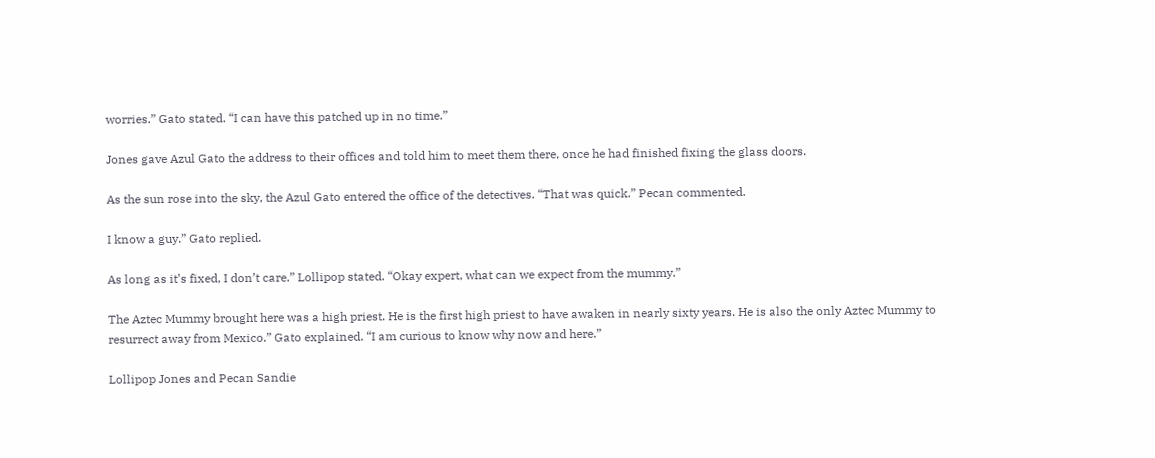worries.” Gato stated. “I can have this patched up in no time.”

Jones gave Azul Gato the address to their offices and told him to meet them there, once he had finished fixing the glass doors.

As the sun rose into the sky, the Azul Gato entered the office of the detectives. “That was quick.” Pecan commented.

I know a guy.” Gato replied.

As long as it’s fixed, I don’t care.” Lollipop stated. “Okay expert, what can we expect from the mummy.”

The Aztec Mummy brought here was a high priest. He is the first high priest to have awaken in nearly sixty years. He is also the only Aztec Mummy to resurrect away from Mexico.” Gato explained. “I am curious to know why now and here.”

Lollipop Jones and Pecan Sandie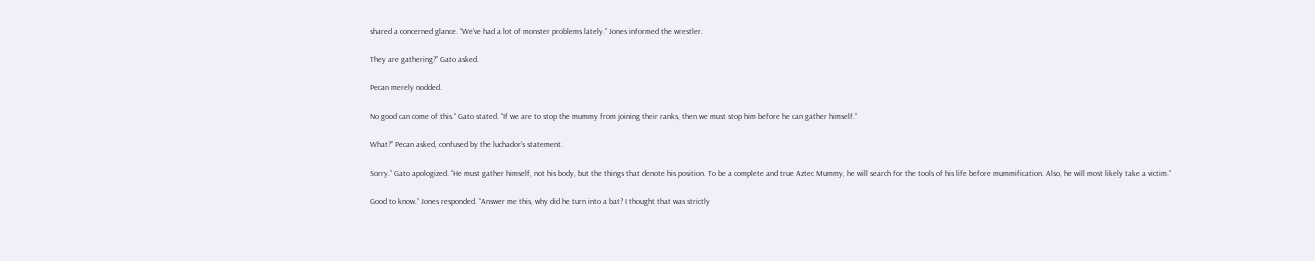shared a concerned glance. “We’ve had a lot of monster problems lately.” Jones informed the wrestler.

They are gathering?” Gato asked.

Pecan merely nodded.

No good can come of this.” Gato stated. “If we are to stop the mummy from joining their ranks, then we must stop him before he can gather himself.”

What?” Pecan asked, confused by the luchador’s statement.

Sorry.” Gato apologized. “He must gather himself, not his body, but the things that denote his position. To be a complete and true Aztec Mummy, he will search for the tools of his life before mummification. Also, he will most likely take a victim.”

Good to know.” Jones responded. “Answer me this, why did he turn into a bat? I thought that was strictly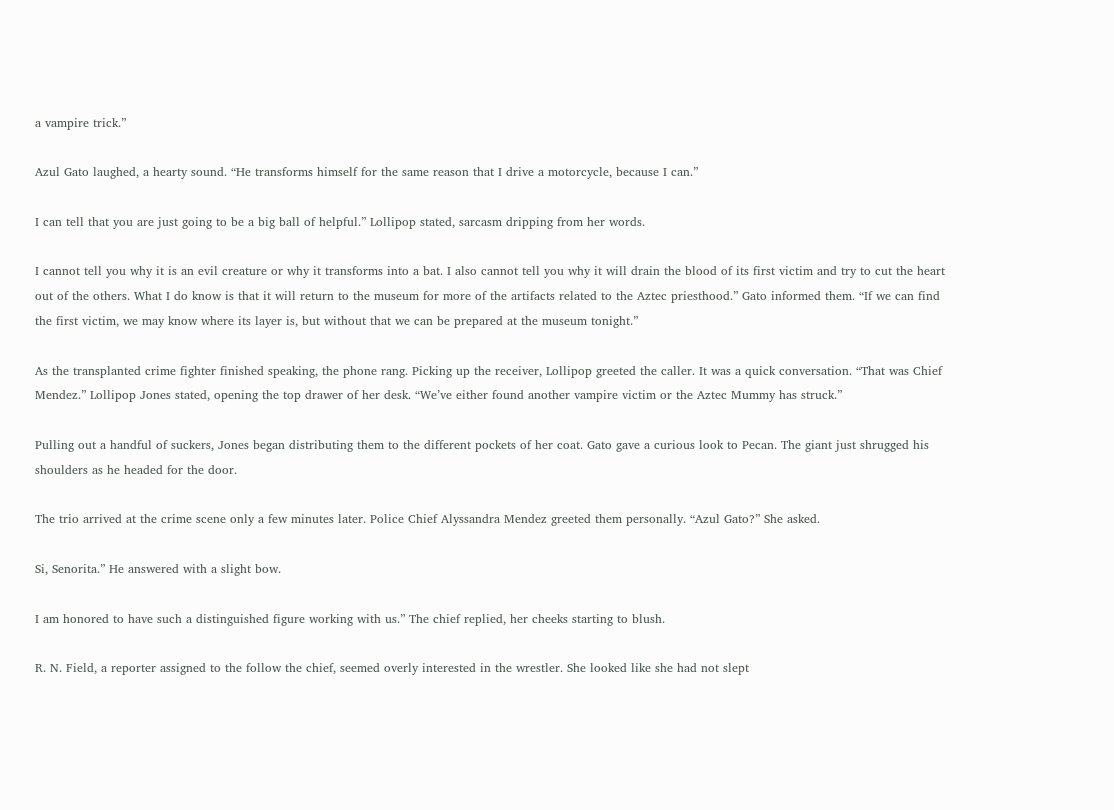a vampire trick.”

Azul Gato laughed, a hearty sound. “He transforms himself for the same reason that I drive a motorcycle, because I can.”

I can tell that you are just going to be a big ball of helpful.” Lollipop stated, sarcasm dripping from her words.

I cannot tell you why it is an evil creature or why it transforms into a bat. I also cannot tell you why it will drain the blood of its first victim and try to cut the heart out of the others. What I do know is that it will return to the museum for more of the artifacts related to the Aztec priesthood.” Gato informed them. “If we can find the first victim, we may know where its layer is, but without that we can be prepared at the museum tonight.”

As the transplanted crime fighter finished speaking, the phone rang. Picking up the receiver, Lollipop greeted the caller. It was a quick conversation. “That was Chief Mendez.” Lollipop Jones stated, opening the top drawer of her desk. “We’ve either found another vampire victim or the Aztec Mummy has struck.”

Pulling out a handful of suckers, Jones began distributing them to the different pockets of her coat. Gato gave a curious look to Pecan. The giant just shrugged his shoulders as he headed for the door.

The trio arrived at the crime scene only a few minutes later. Police Chief Alyssandra Mendez greeted them personally. “Azul Gato?” She asked.

Si, Senorita.” He answered with a slight bow.

I am honored to have such a distinguished figure working with us.” The chief replied, her cheeks starting to blush.

R. N. Field, a reporter assigned to the follow the chief, seemed overly interested in the wrestler. She looked like she had not slept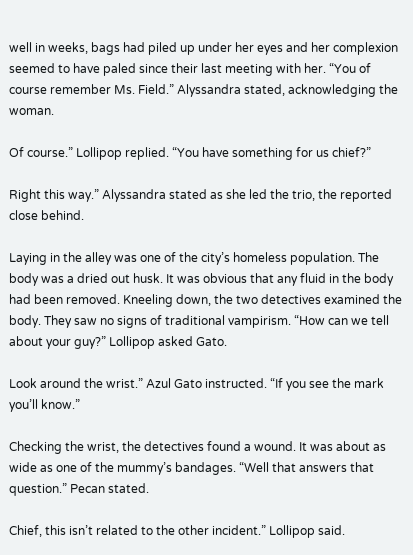well in weeks, bags had piled up under her eyes and her complexion seemed to have paled since their last meeting with her. “You of course remember Ms. Field.” Alyssandra stated, acknowledging the woman.

Of course.” Lollipop replied. “You have something for us chief?”

Right this way.” Alyssandra stated as she led the trio, the reported close behind.

Laying in the alley was one of the city’s homeless population. The body was a dried out husk. It was obvious that any fluid in the body had been removed. Kneeling down, the two detectives examined the body. They saw no signs of traditional vampirism. “How can we tell about your guy?” Lollipop asked Gato.

Look around the wrist.” Azul Gato instructed. “If you see the mark you’ll know.”

Checking the wrist, the detectives found a wound. It was about as wide as one of the mummy’s bandages. “Well that answers that question.” Pecan stated.

Chief, this isn’t related to the other incident.” Lollipop said.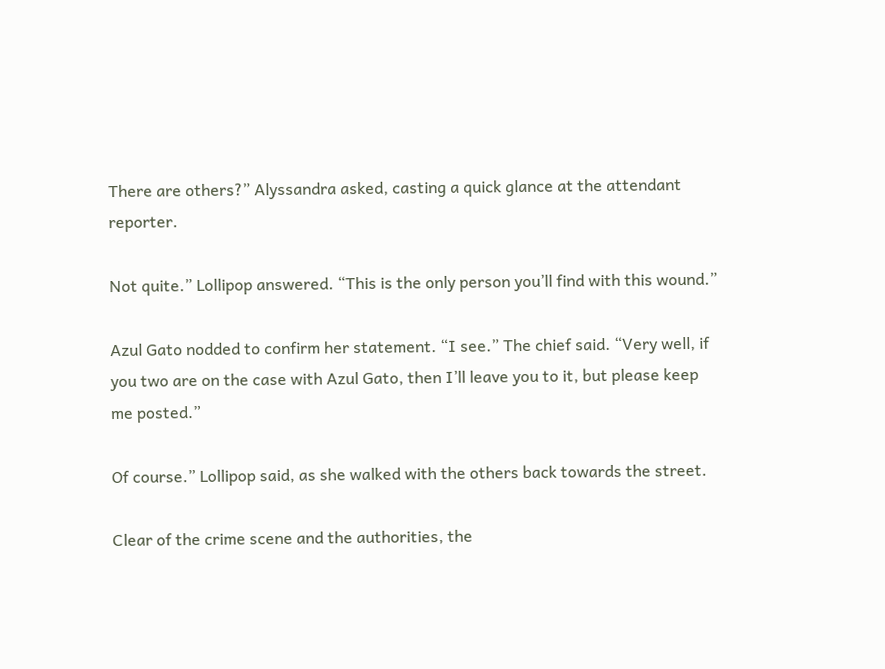There are others?” Alyssandra asked, casting a quick glance at the attendant reporter.

Not quite.” Lollipop answered. “This is the only person you’ll find with this wound.”

Azul Gato nodded to confirm her statement. “I see.” The chief said. “Very well, if you two are on the case with Azul Gato, then I’ll leave you to it, but please keep me posted.”

Of course.” Lollipop said, as she walked with the others back towards the street.

Clear of the crime scene and the authorities, the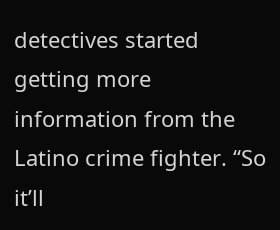detectives started getting more information from the Latino crime fighter. “So it’ll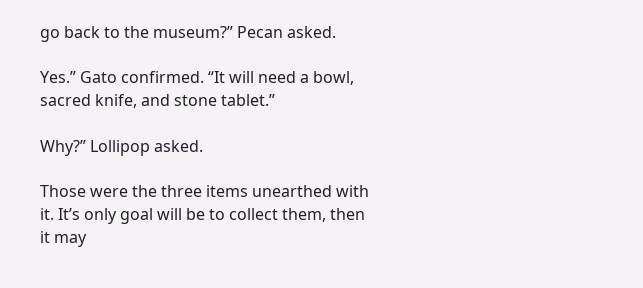go back to the museum?” Pecan asked.

Yes.” Gato confirmed. “It will need a bowl, sacred knife, and stone tablet.”

Why?” Lollipop asked.

Those were the three items unearthed with it. It’s only goal will be to collect them, then it may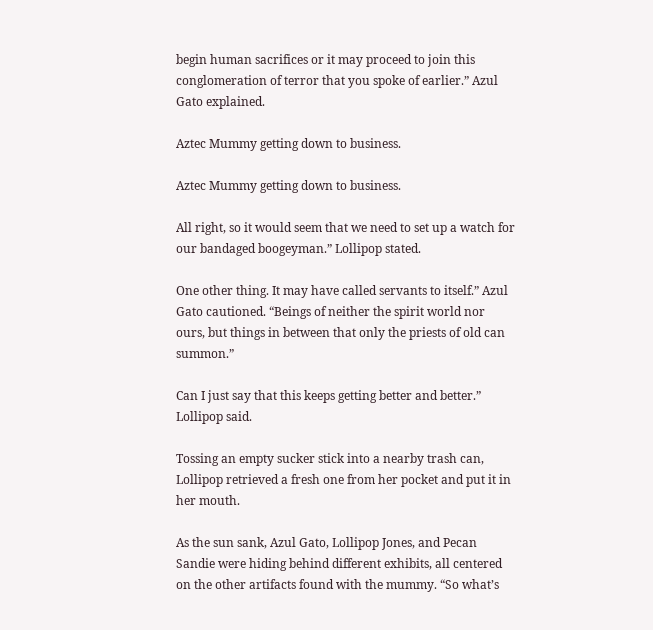begin human sacrifices or it may proceed to join this conglomeration of terror that you spoke of earlier.” Azul Gato explained.

Aztec Mummy getting down to business.

Aztec Mummy getting down to business.

All right, so it would seem that we need to set up a watch for our bandaged boogeyman.” Lollipop stated.

One other thing. It may have called servants to itself.” Azul Gato cautioned. “Beings of neither the spirit world nor ours, but things in between that only the priests of old can summon.”

Can I just say that this keeps getting better and better.” Lollipop said.

Tossing an empty sucker stick into a nearby trash can, Lollipop retrieved a fresh one from her pocket and put it in her mouth.

As the sun sank, Azul Gato, Lollipop Jones, and Pecan Sandie were hiding behind different exhibits, all centered on the other artifacts found with the mummy. “So what’s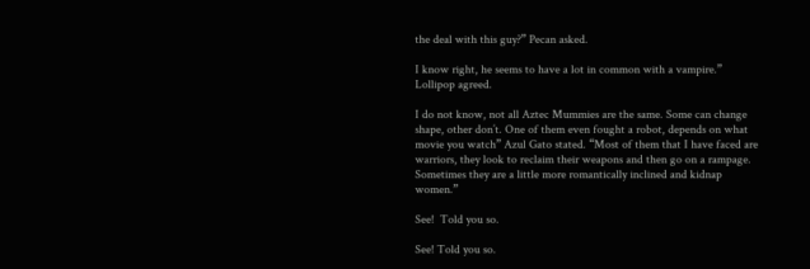the deal with this guy?” Pecan asked.

I know right, he seems to have a lot in common with a vampire.” Lollipop agreed.

I do not know, not all Aztec Mummies are the same. Some can change shape, other don’t. One of them even fought a robot, depends on what movie you watch” Azul Gato stated. “Most of them that I have faced are warriors, they look to reclaim their weapons and then go on a rampage. Sometimes they are a little more romantically inclined and kidnap women.”

See!  Told you so.

See! Told you so.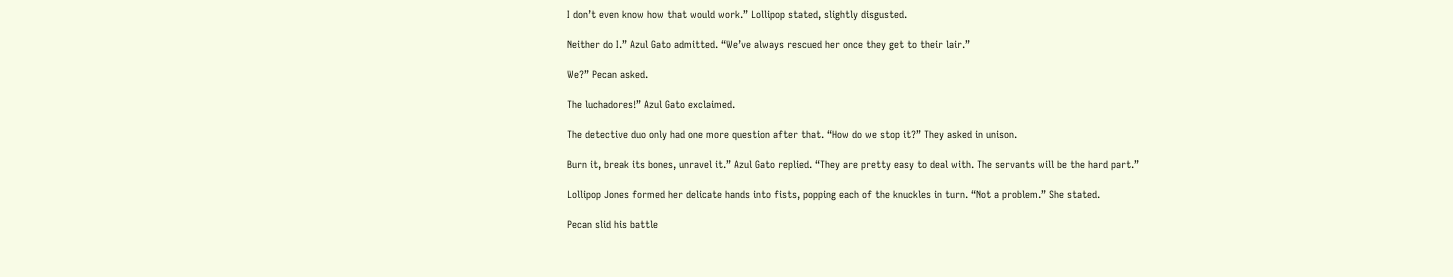I don’t even know how that would work.” Lollipop stated, slightly disgusted.

Neither do I.” Azul Gato admitted. “We’ve always rescued her once they get to their lair.”

We?” Pecan asked.

The luchadores!” Azul Gato exclaimed.

The detective duo only had one more question after that. “How do we stop it?” They asked in unison.

Burn it, break its bones, unravel it.” Azul Gato replied. “They are pretty easy to deal with. The servants will be the hard part.”

Lollipop Jones formed her delicate hands into fists, popping each of the knuckles in turn. “Not a problem.” She stated.

Pecan slid his battle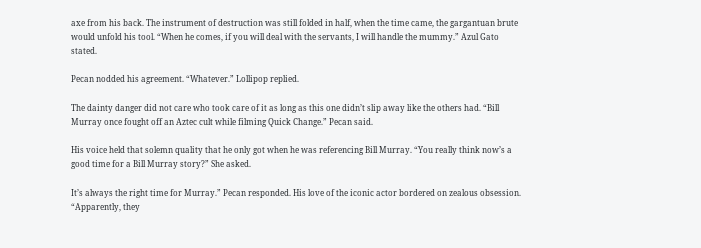axe from his back. The instrument of destruction was still folded in half, when the time came, the gargantuan brute would unfold his tool. “When he comes, if you will deal with the servants, I will handle the mummy.” Azul Gato stated.

Pecan nodded his agreement. “Whatever.” Lollipop replied.

The dainty danger did not care who took care of it as long as this one didn’t slip away like the others had. “Bill Murray once fought off an Aztec cult while filming Quick Change.” Pecan said.

His voice held that solemn quality that he only got when he was referencing Bill Murray. “You really think now’s a good time for a Bill Murray story?” She asked.

It’s always the right time for Murray.” Pecan responded. His love of the iconic actor bordered on zealous obsession. “Apparently, they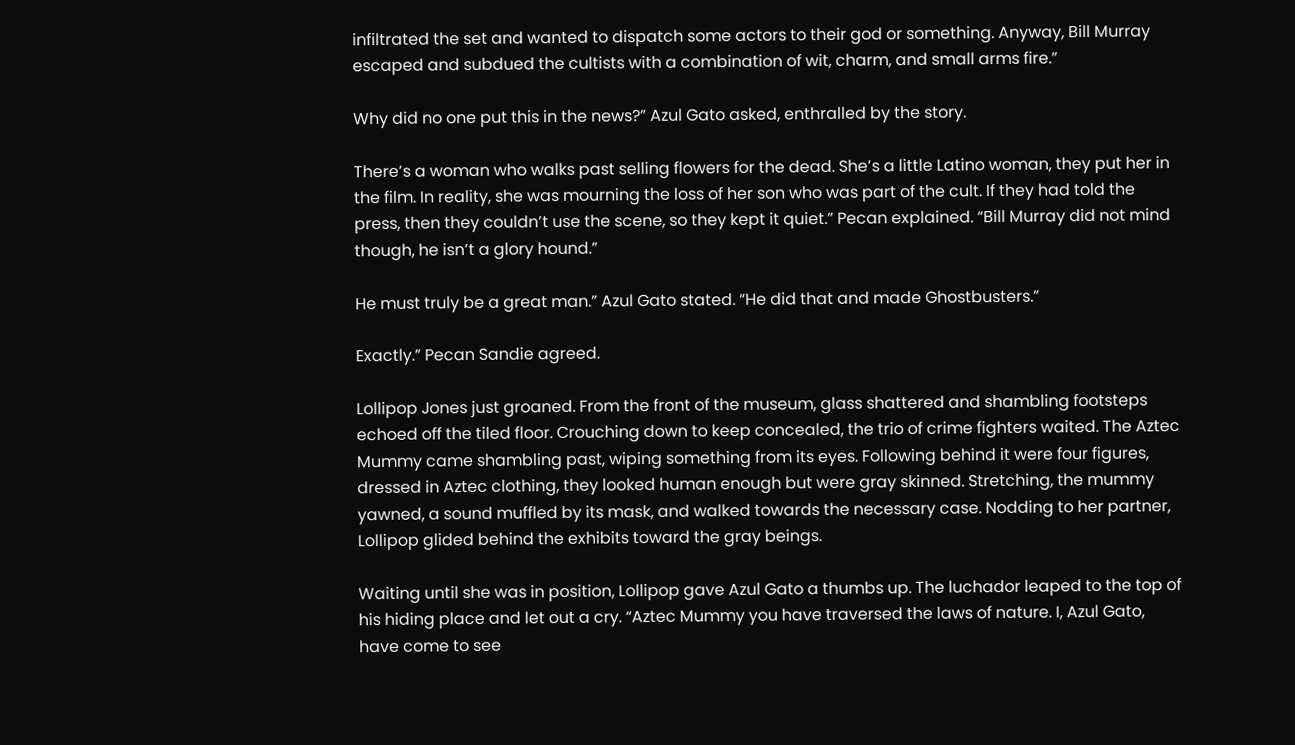infiltrated the set and wanted to dispatch some actors to their god or something. Anyway, Bill Murray escaped and subdued the cultists with a combination of wit, charm, and small arms fire.”

Why did no one put this in the news?” Azul Gato asked, enthralled by the story.

There’s a woman who walks past selling flowers for the dead. She’s a little Latino woman, they put her in the film. In reality, she was mourning the loss of her son who was part of the cult. If they had told the press, then they couldn’t use the scene, so they kept it quiet.” Pecan explained. “Bill Murray did not mind though, he isn’t a glory hound.”

He must truly be a great man.” Azul Gato stated. “He did that and made Ghostbusters.”

Exactly.” Pecan Sandie agreed.

Lollipop Jones just groaned. From the front of the museum, glass shattered and shambling footsteps echoed off the tiled floor. Crouching down to keep concealed, the trio of crime fighters waited. The Aztec Mummy came shambling past, wiping something from its eyes. Following behind it were four figures, dressed in Aztec clothing, they looked human enough but were gray skinned. Stretching, the mummy yawned, a sound muffled by its mask, and walked towards the necessary case. Nodding to her partner, Lollipop glided behind the exhibits toward the gray beings.

Waiting until she was in position, Lollipop gave Azul Gato a thumbs up. The luchador leaped to the top of his hiding place and let out a cry. “Aztec Mummy you have traversed the laws of nature. I, Azul Gato, have come to see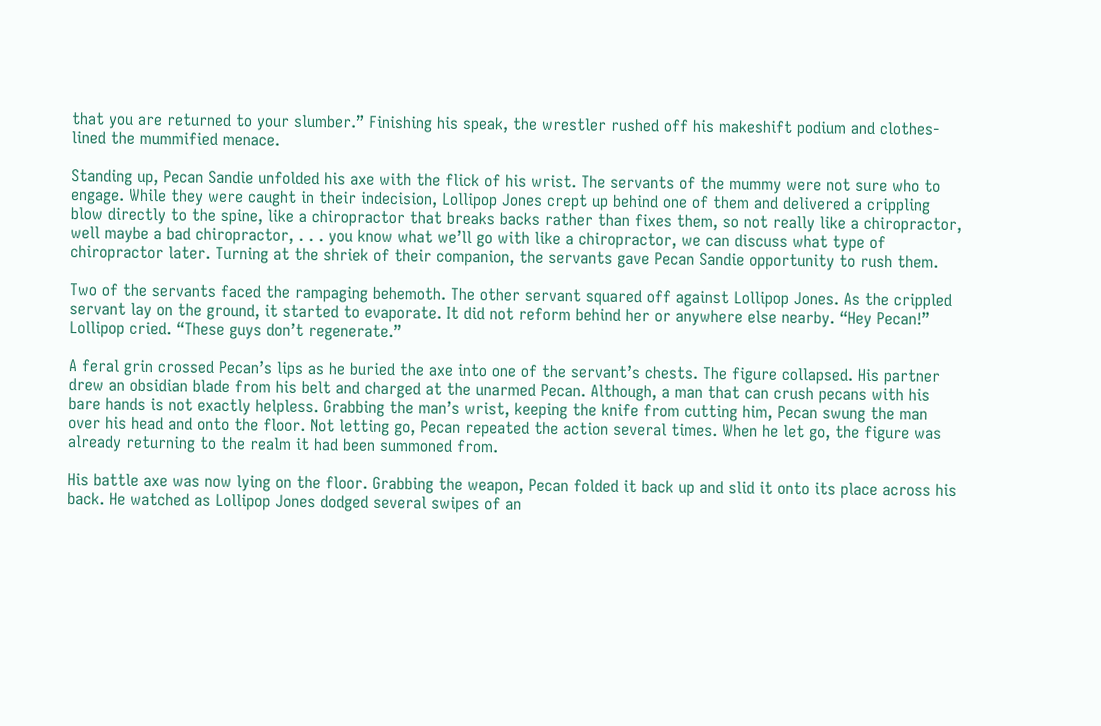that you are returned to your slumber.” Finishing his speak, the wrestler rushed off his makeshift podium and clothes-lined the mummified menace.

Standing up, Pecan Sandie unfolded his axe with the flick of his wrist. The servants of the mummy were not sure who to engage. While they were caught in their indecision, Lollipop Jones crept up behind one of them and delivered a crippling blow directly to the spine, like a chiropractor that breaks backs rather than fixes them, so not really like a chiropractor, well maybe a bad chiropractor, . . . you know what we’ll go with like a chiropractor, we can discuss what type of chiropractor later. Turning at the shriek of their companion, the servants gave Pecan Sandie opportunity to rush them.

Two of the servants faced the rampaging behemoth. The other servant squared off against Lollipop Jones. As the crippled servant lay on the ground, it started to evaporate. It did not reform behind her or anywhere else nearby. “Hey Pecan!” Lollipop cried. “These guys don’t regenerate.”

A feral grin crossed Pecan’s lips as he buried the axe into one of the servant’s chests. The figure collapsed. His partner drew an obsidian blade from his belt and charged at the unarmed Pecan. Although, a man that can crush pecans with his bare hands is not exactly helpless. Grabbing the man’s wrist, keeping the knife from cutting him, Pecan swung the man over his head and onto the floor. Not letting go, Pecan repeated the action several times. When he let go, the figure was already returning to the realm it had been summoned from.

His battle axe was now lying on the floor. Grabbing the weapon, Pecan folded it back up and slid it onto its place across his back. He watched as Lollipop Jones dodged several swipes of an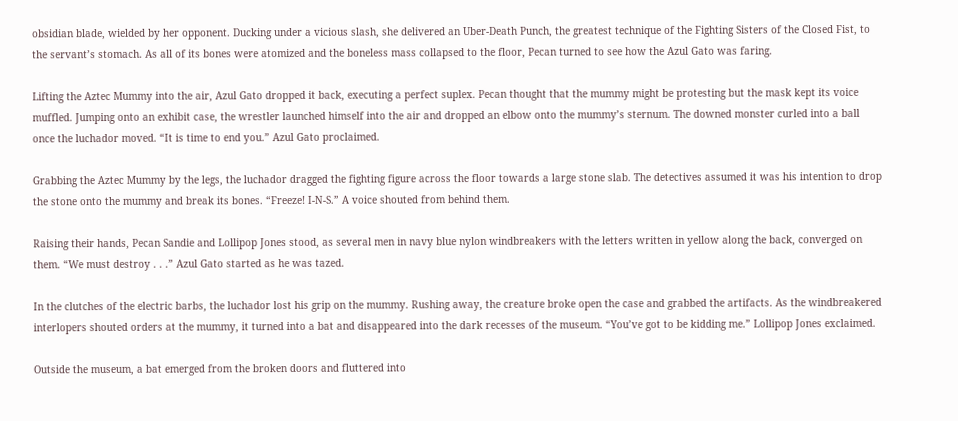obsidian blade, wielded by her opponent. Ducking under a vicious slash, she delivered an Uber-Death Punch, the greatest technique of the Fighting Sisters of the Closed Fist, to the servant’s stomach. As all of its bones were atomized and the boneless mass collapsed to the floor, Pecan turned to see how the Azul Gato was faring.

Lifting the Aztec Mummy into the air, Azul Gato dropped it back, executing a perfect suplex. Pecan thought that the mummy might be protesting but the mask kept its voice muffled. Jumping onto an exhibit case, the wrestler launched himself into the air and dropped an elbow onto the mummy’s sternum. The downed monster curled into a ball once the luchador moved. “It is time to end you.” Azul Gato proclaimed.

Grabbing the Aztec Mummy by the legs, the luchador dragged the fighting figure across the floor towards a large stone slab. The detectives assumed it was his intention to drop the stone onto the mummy and break its bones. “Freeze! I-N-S.” A voice shouted from behind them.

Raising their hands, Pecan Sandie and Lollipop Jones stood, as several men in navy blue nylon windbreakers with the letters written in yellow along the back, converged on them. “We must destroy . . .” Azul Gato started as he was tazed.

In the clutches of the electric barbs, the luchador lost his grip on the mummy. Rushing away, the creature broke open the case and grabbed the artifacts. As the windbreakered interlopers shouted orders at the mummy, it turned into a bat and disappeared into the dark recesses of the museum. “You’ve got to be kidding me.” Lollipop Jones exclaimed.

Outside the museum, a bat emerged from the broken doors and fluttered into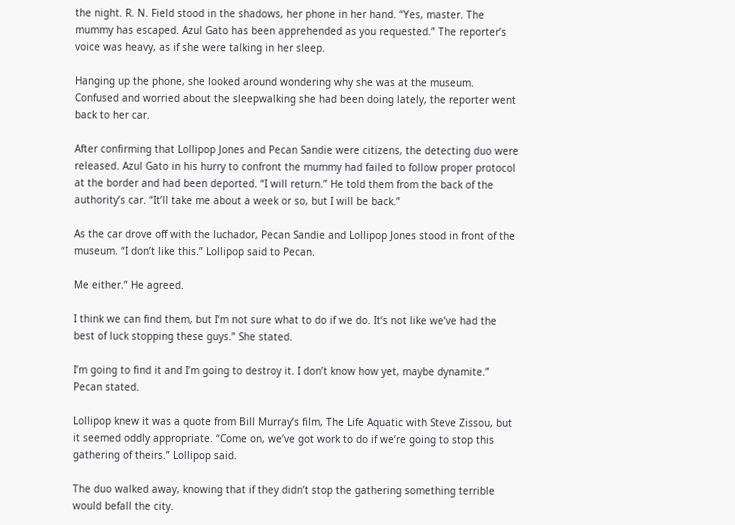the night. R. N. Field stood in the shadows, her phone in her hand. “Yes, master. The mummy has escaped. Azul Gato has been apprehended as you requested.” The reporter’s voice was heavy, as if she were talking in her sleep.

Hanging up the phone, she looked around wondering why she was at the museum. Confused and worried about the sleepwalking she had been doing lately, the reporter went back to her car.

After confirming that Lollipop Jones and Pecan Sandie were citizens, the detecting duo were released. Azul Gato in his hurry to confront the mummy had failed to follow proper protocol at the border and had been deported. “I will return.” He told them from the back of the authority’s car. “It’ll take me about a week or so, but I will be back.”

As the car drove off with the luchador, Pecan Sandie and Lollipop Jones stood in front of the museum. “I don’t like this.” Lollipop said to Pecan.

Me either.” He agreed.

I think we can find them, but I’m not sure what to do if we do. It’s not like we’ve had the best of luck stopping these guys.” She stated.

I’m going to find it and I’m going to destroy it. I don’t know how yet, maybe dynamite.” Pecan stated.

Lollipop knew it was a quote from Bill Murray’s film, The Life Aquatic with Steve Zissou, but it seemed oddly appropriate. “Come on, we’ve got work to do if we’re going to stop this gathering of theirs.” Lollipop said.

The duo walked away, knowing that if they didn’t stop the gathering something terrible would befall the city.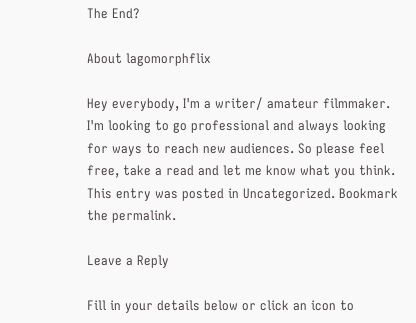The End?

About lagomorphflix

Hey everybody, I'm a writer/ amateur filmmaker. I'm looking to go professional and always looking for ways to reach new audiences. So please feel free, take a read and let me know what you think.
This entry was posted in Uncategorized. Bookmark the permalink.

Leave a Reply

Fill in your details below or click an icon to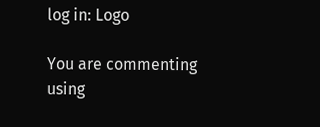log in: Logo

You are commenting using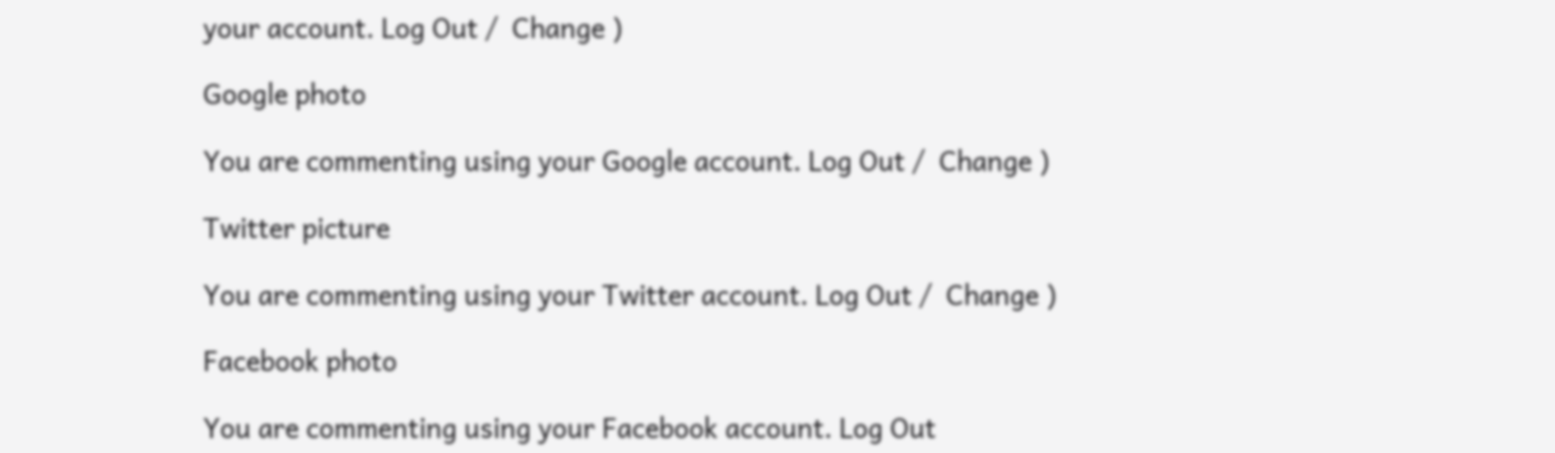your account. Log Out /  Change )

Google photo

You are commenting using your Google account. Log Out /  Change )

Twitter picture

You are commenting using your Twitter account. Log Out /  Change )

Facebook photo

You are commenting using your Facebook account. Log Out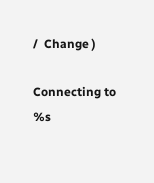/  Change )

Connecting to %s